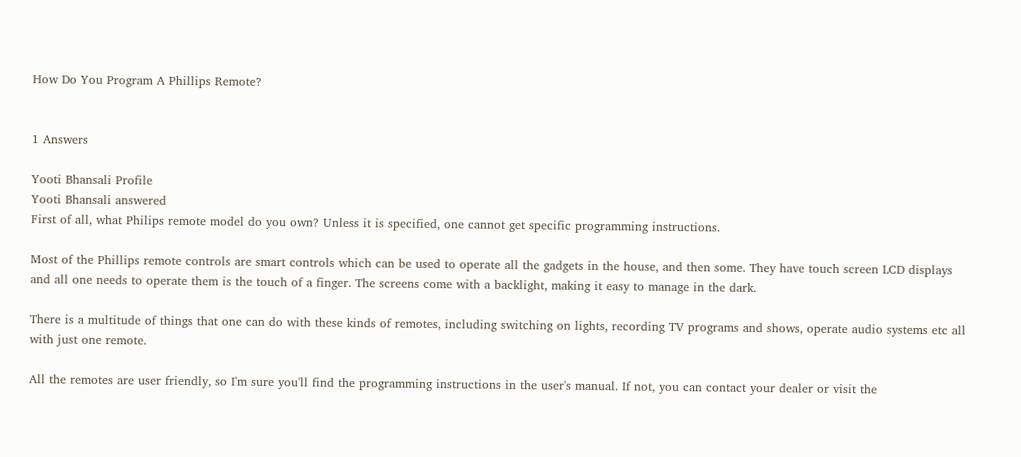How Do You Program A Phillips Remote?


1 Answers

Yooti Bhansali Profile
Yooti Bhansali answered
First of all, what Philips remote model do you own? Unless it is specified, one cannot get specific programming instructions.

Most of the Phillips remote controls are smart controls which can be used to operate all the gadgets in the house, and then some. They have touch screen LCD displays and all one needs to operate them is the touch of a finger. The screens come with a backlight, making it easy to manage in the dark.

There is a multitude of things that one can do with these kinds of remotes, including switching on lights, recording TV programs and shows, operate audio systems etc all with just one remote.

All the remotes are user friendly, so I'm sure you'll find the programming instructions in the user's manual. If not, you can contact your dealer or visit the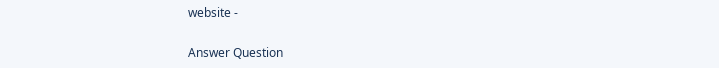website -

Answer Question